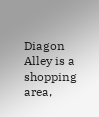Diagon Alley is a shopping area,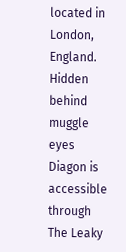located in London, England. Hidden behind muggle eyes Diagon is accessible through The Leaky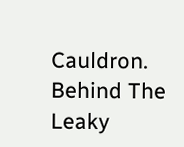Cauldron. Behind The Leaky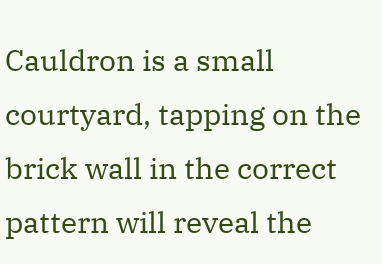Cauldron is a small courtyard, tapping on the brick wall in the correct pattern will reveal the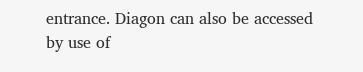entrance. Diagon can also be accessed by use of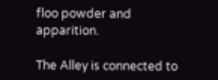floo powder and apparition.

The Alley is connected to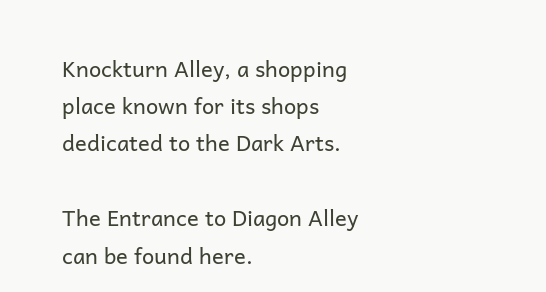Knockturn Alley, a shopping place known for its shops dedicated to the Dark Arts.

The Entrance to Diagon Alley can be found here.